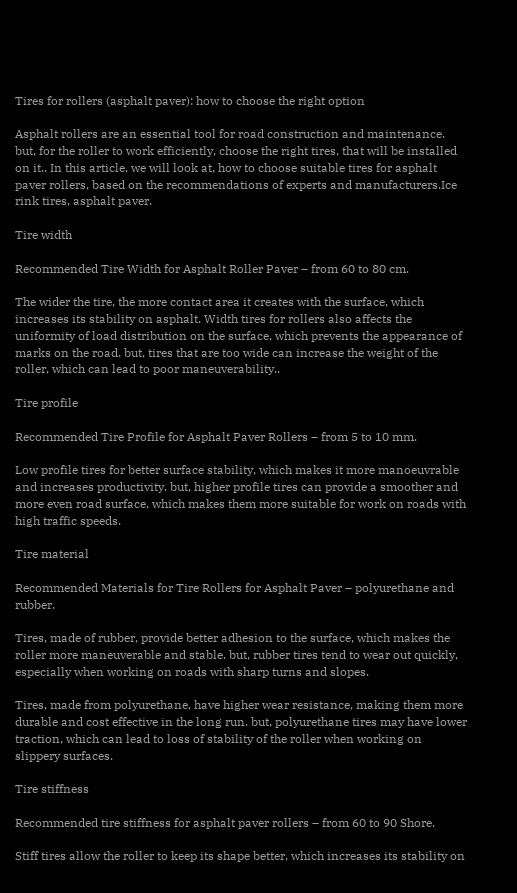Tires for rollers (asphalt paver): how to choose the right option

Asphalt rollers are an essential tool for road construction and maintenance. but, for the roller to work efficiently, choose the right tires, that will be installed on it.. In this article, we will look at, how to choose suitable tires for asphalt paver rollers, based on the recommendations of experts and manufacturers.Ice rink tires, asphalt paver.

Tire width

Recommended Tire Width for Asphalt Roller Paver – from 60 to 80 cm.

The wider the tire, the more contact area it creates with the surface, which increases its stability on asphalt. Width tires for rollers also affects the uniformity of load distribution on the surface, which prevents the appearance of marks on the road. but, tires that are too wide can increase the weight of the roller, which can lead to poor maneuverability..

Tire profile

Recommended Tire Profile for Asphalt Paver Rollers – from 5 to 10 mm.

Low profile tires for better surface stability, which makes it more manoeuvrable and increases productivity. but, higher profile tires can provide a smoother and more even road surface, which makes them more suitable for work on roads with high traffic speeds.

Tire material

Recommended Materials for Tire Rollers for Asphalt Paver – polyurethane and rubber.

Tires, made of rubber, provide better adhesion to the surface, which makes the roller more maneuverable and stable. but, rubber tires tend to wear out quickly, especially when working on roads with sharp turns and slopes.

Tires, made from polyurethane, have higher wear resistance, making them more durable and cost effective in the long run. but, polyurethane tires may have lower traction, which can lead to loss of stability of the roller when working on slippery surfaces.

Tire stiffness

Recommended tire stiffness for asphalt paver rollers – from 60 to 90 Shore.

Stiff tires allow the roller to keep its shape better, which increases its stability on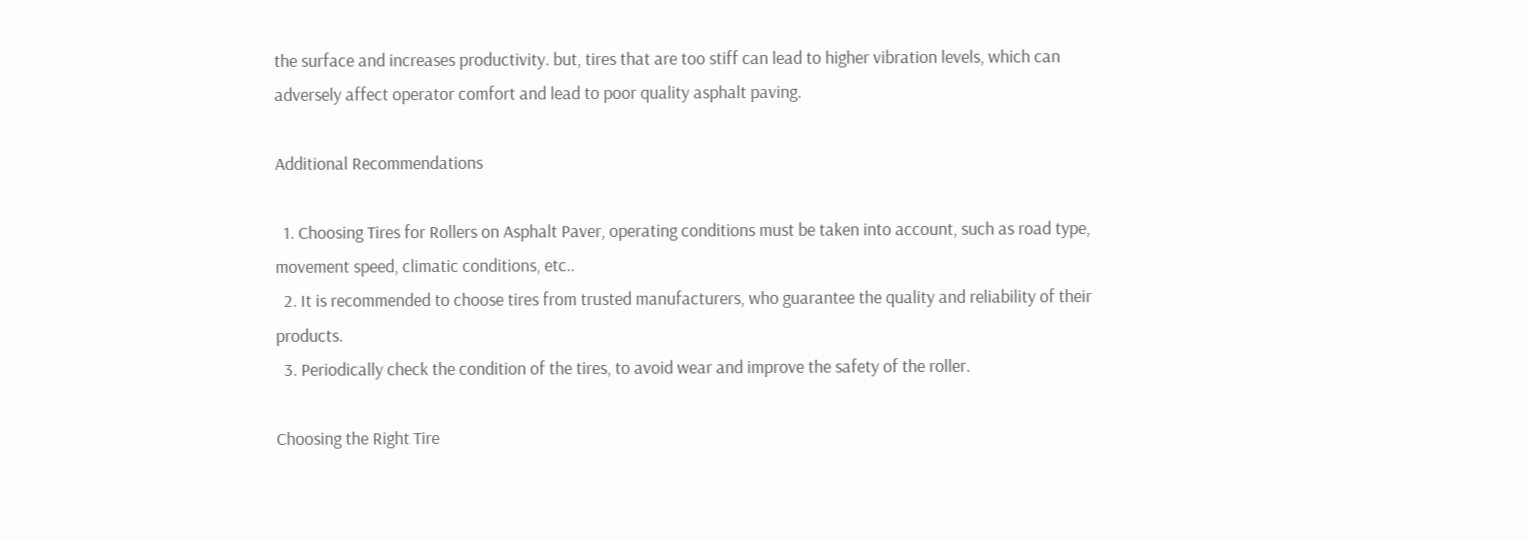the surface and increases productivity. but, tires that are too stiff can lead to higher vibration levels, which can adversely affect operator comfort and lead to poor quality asphalt paving.

Additional Recommendations

  1. Choosing Tires for Rollers on Asphalt Paver, operating conditions must be taken into account, such as road type, movement speed, climatic conditions, etc..
  2. It is recommended to choose tires from trusted manufacturers, who guarantee the quality and reliability of their products.
  3. Periodically check the condition of the tires, to avoid wear and improve the safety of the roller.

Choosing the Right Tire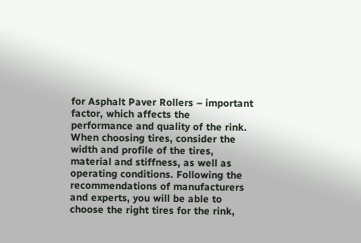for Asphalt Paver Rollers – important factor, which affects the performance and quality of the rink. When choosing tires, consider the width and profile of the tires, material and stiffness, as well as operating conditions. Following the recommendations of manufacturers and experts, you will be able to choose the right tires for the rink,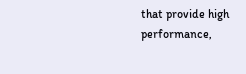that provide high performance,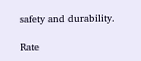safety and durability.

Rate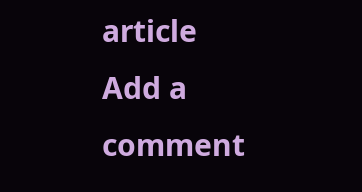article
Add a comment